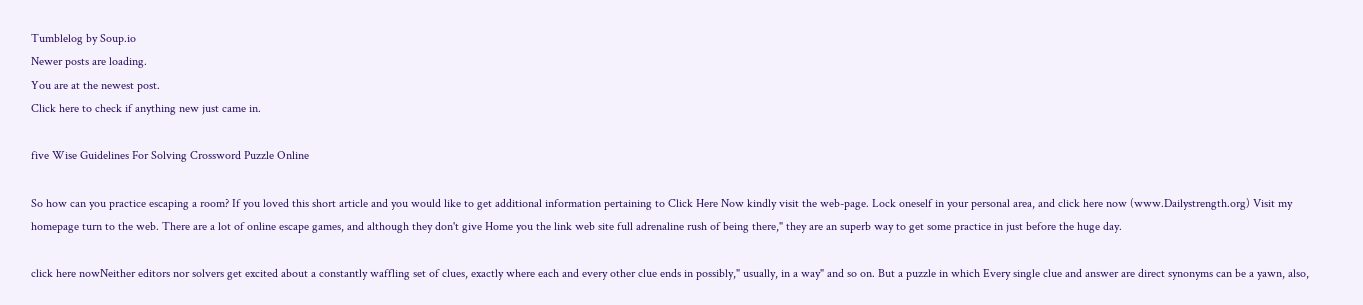Tumblelog by Soup.io
Newer posts are loading.
You are at the newest post.
Click here to check if anything new just came in.

five Wise Guidelines For Solving Crossword Puzzle Online

So how can you practice escaping a room? If you loved this short article and you would like to get additional information pertaining to Click Here Now kindly visit the web-page. Lock oneself in your personal area, and click here now (www.Dailystrength.org) Visit my homepage turn to the web. There are a lot of online escape games, and although they don't give Home you the link web site full adrenaline rush of being there," they are an superb way to get some practice in just before the huge day.

click here nowNeither editors nor solvers get excited about a constantly waffling set of clues, exactly where each and every other clue ends in possibly," usually, in a way" and so on. But a puzzle in which Every single clue and answer are direct synonyms can be a yawn, also,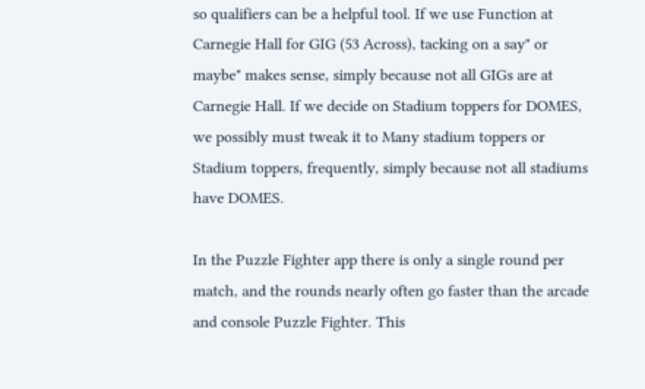so qualifiers can be a helpful tool. If we use Function at Carnegie Hall for GIG (53 Across), tacking on a say" or maybe" makes sense, simply because not all GIGs are at Carnegie Hall. If we decide on Stadium toppers for DOMES, we possibly must tweak it to Many stadium toppers or Stadium toppers, frequently, simply because not all stadiums have DOMES.

In the Puzzle Fighter app there is only a single round per match, and the rounds nearly often go faster than the arcade and console Puzzle Fighter. This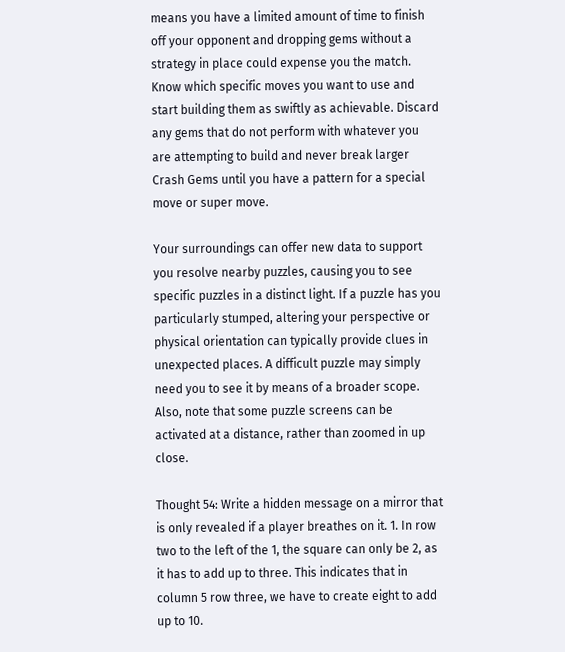means you have a limited amount of time to finish off your opponent and dropping gems without a strategy in place could expense you the match. Know which specific moves you want to use and start building them as swiftly as achievable. Discard any gems that do not perform with whatever you are attempting to build and never break larger Crash Gems until you have a pattern for a special move or super move.

Your surroundings can offer new data to support you resolve nearby puzzles, causing you to see specific puzzles in a distinct light. If a puzzle has you particularly stumped, altering your perspective or physical orientation can typically provide clues in unexpected places. A difficult puzzle may simply need you to see it by means of a broader scope. Also, note that some puzzle screens can be activated at a distance, rather than zoomed in up close.

Thought 54: Write a hidden message on a mirror that is only revealed if a player breathes on it. 1. In row two to the left of the 1, the square can only be 2, as it has to add up to three. This indicates that in column 5 row three, we have to create eight to add up to 10.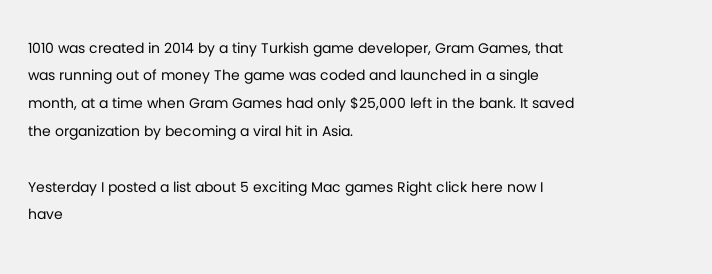1010 was created in 2014 by a tiny Turkish game developer, Gram Games, that was running out of money The game was coded and launched in a single month, at a time when Gram Games had only $25,000 left in the bank. It saved the organization by becoming a viral hit in Asia.

Yesterday I posted a list about 5 exciting Mac games Right click here now I have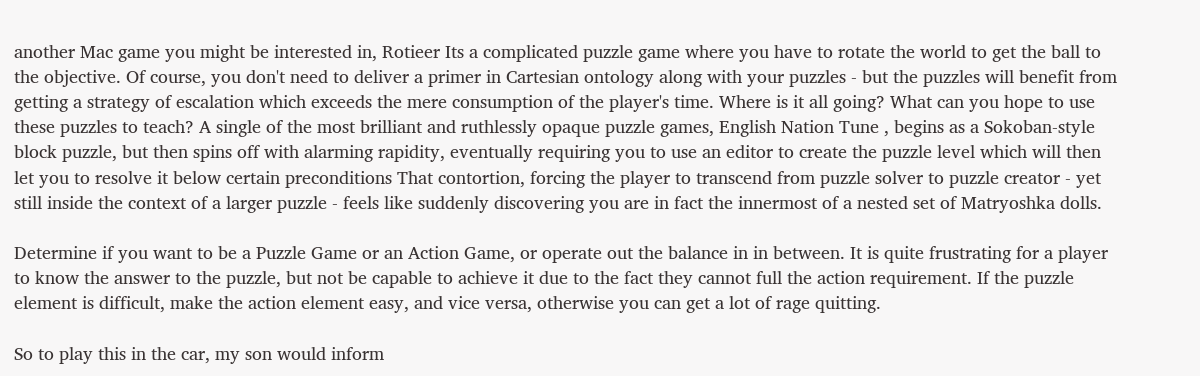another Mac game you might be interested in, Rotieer Its a complicated puzzle game where you have to rotate the world to get the ball to the objective. Of course, you don't need to deliver a primer in Cartesian ontology along with your puzzles - but the puzzles will benefit from getting a strategy of escalation which exceeds the mere consumption of the player's time. Where is it all going? What can you hope to use these puzzles to teach? A single of the most brilliant and ruthlessly opaque puzzle games, English Nation Tune , begins as a Sokoban-style block puzzle, but then spins off with alarming rapidity, eventually requiring you to use an editor to create the puzzle level which will then let you to resolve it below certain preconditions That contortion, forcing the player to transcend from puzzle solver to puzzle creator - yet still inside the context of a larger puzzle - feels like suddenly discovering you are in fact the innermost of a nested set of Matryoshka dolls.

Determine if you want to be a Puzzle Game or an Action Game, or operate out the balance in in between. It is quite frustrating for a player to know the answer to the puzzle, but not be capable to achieve it due to the fact they cannot full the action requirement. If the puzzle element is difficult, make the action element easy, and vice versa, otherwise you can get a lot of rage quitting.

So to play this in the car, my son would inform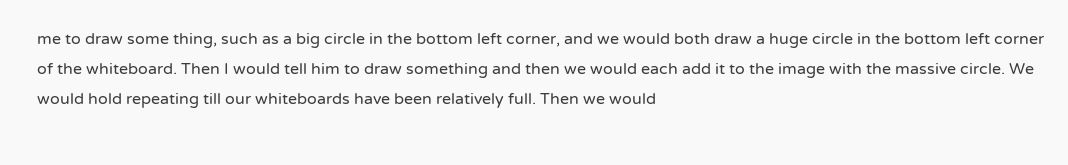me to draw some thing, such as a big circle in the bottom left corner, and we would both draw a huge circle in the bottom left corner of the whiteboard. Then I would tell him to draw something and then we would each add it to the image with the massive circle. We would hold repeating till our whiteboards have been relatively full. Then we would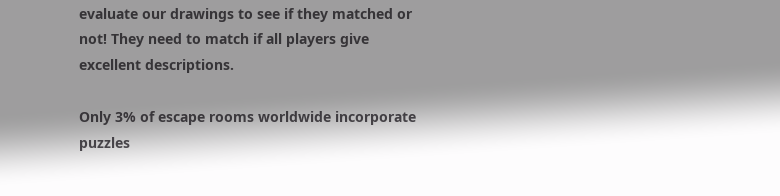evaluate our drawings to see if they matched or not! They need to match if all players give excellent descriptions.

Only 3% of escape rooms worldwide incorporate puzzles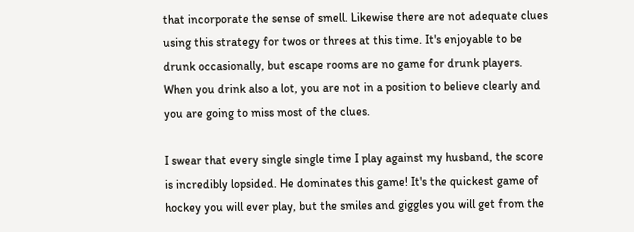that incorporate the sense of smell. Likewise there are not adequate clues using this strategy for twos or threes at this time. It's enjoyable to be drunk occasionally, but escape rooms are no game for drunk players. When you drink also a lot, you are not in a position to believe clearly and you are going to miss most of the clues.

I swear that every single single time I play against my husband, the score is incredibly lopsided. He dominates this game! It's the quickest game of hockey you will ever play, but the smiles and giggles you will get from the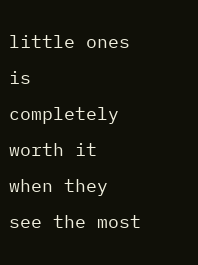little ones is completely worth it when they see the most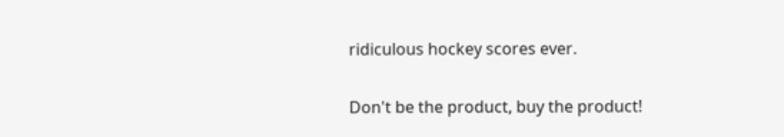ridiculous hockey scores ever.

Don't be the product, buy the product!